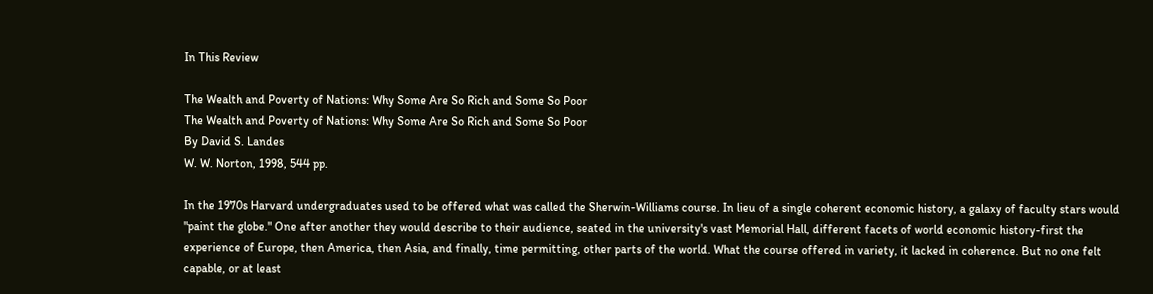In This Review

The Wealth and Poverty of Nations: Why Some Are So Rich and Some So Poor
The Wealth and Poverty of Nations: Why Some Are So Rich and Some So Poor
By David S. Landes
W. W. Norton, 1998, 544 pp.

In the 1970s Harvard undergraduates used to be offered what was called the Sherwin-Williams course. In lieu of a single coherent economic history, a galaxy of faculty stars would "paint the globe." One after another they would describe to their audience, seated in the university's vast Memorial Hall, different facets of world economic history-first the experience of Europe, then America, then Asia, and finally, time permitting, other parts of the world. What the course offered in variety, it lacked in coherence. But no one felt capable, or at least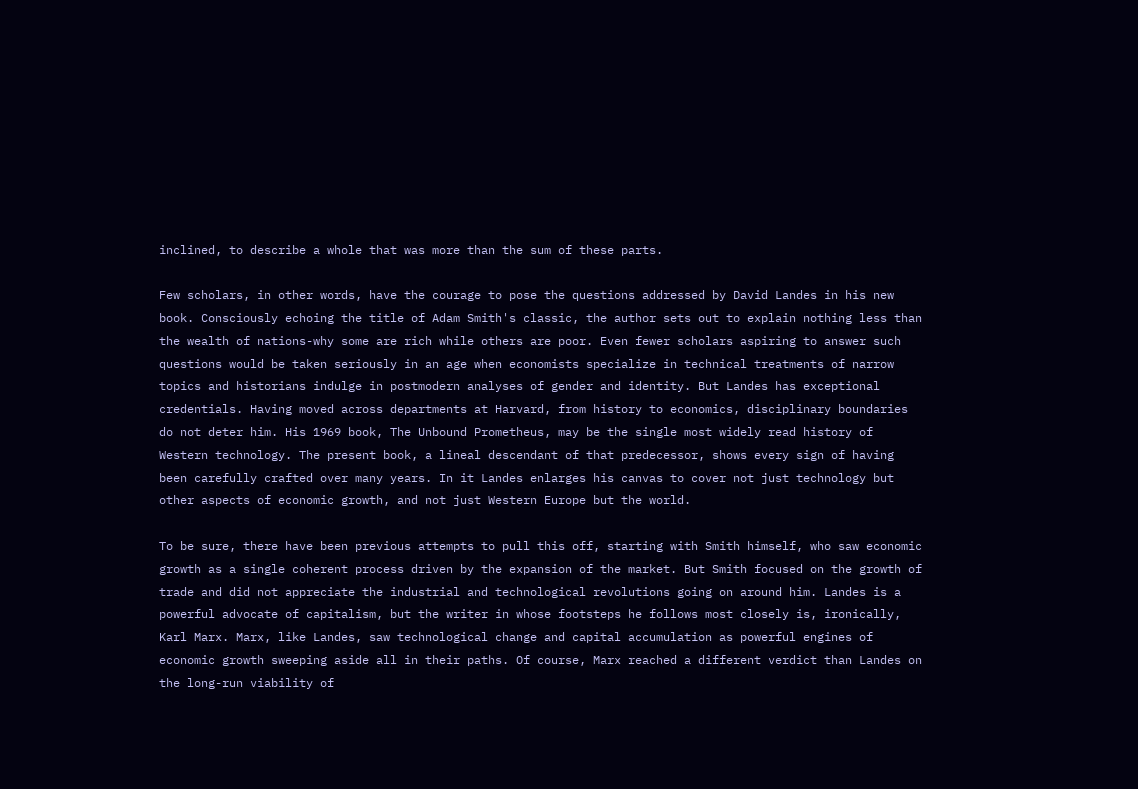inclined, to describe a whole that was more than the sum of these parts.

Few scholars, in other words, have the courage to pose the questions addressed by David Landes in his new book. Consciously echoing the title of Adam Smith's classic, the author sets out to explain nothing less than the wealth of nations-why some are rich while others are poor. Even fewer scholars aspiring to answer such questions would be taken seriously in an age when economists specialize in technical treatments of narrow topics and historians indulge in postmodern analyses of gender and identity. But Landes has exceptional credentials. Having moved across departments at Harvard, from history to economics, disciplinary boundaries do not deter him. His 1969 book, The Unbound Prometheus, may be the single most widely read history of Western technology. The present book, a lineal descendant of that predecessor, shows every sign of having been carefully crafted over many years. In it Landes enlarges his canvas to cover not just technology but other aspects of economic growth, and not just Western Europe but the world.

To be sure, there have been previous attempts to pull this off, starting with Smith himself, who saw economic growth as a single coherent process driven by the expansion of the market. But Smith focused on the growth of trade and did not appreciate the industrial and technological revolutions going on around him. Landes is a powerful advocate of capitalism, but the writer in whose footsteps he follows most closely is, ironically, Karl Marx. Marx, like Landes, saw technological change and capital accumulation as powerful engines of economic growth sweeping aside all in their paths. Of course, Marx reached a different verdict than Landes on the long-run viability of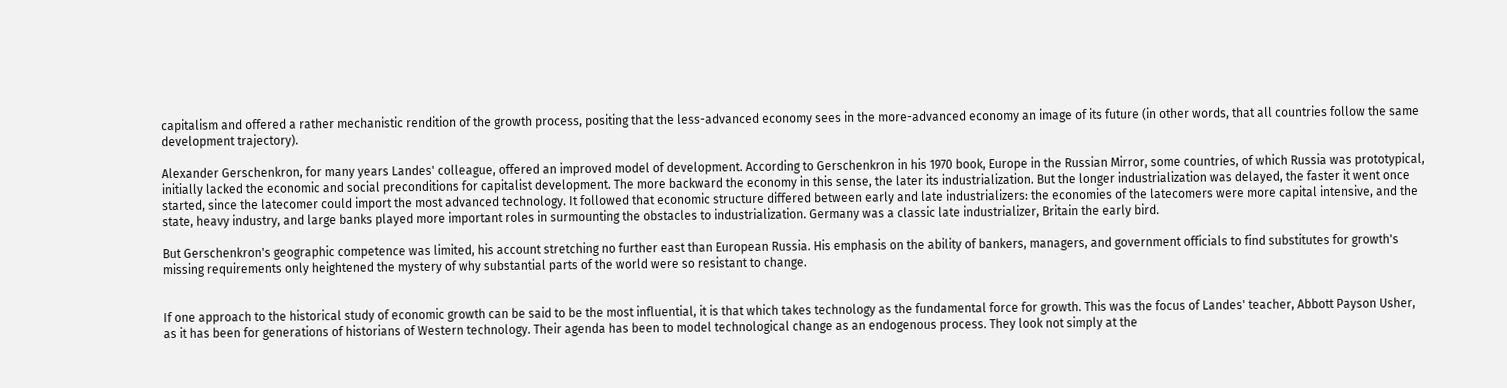capitalism and offered a rather mechanistic rendition of the growth process, positing that the less-advanced economy sees in the more-advanced economy an image of its future (in other words, that all countries follow the same development trajectory).

Alexander Gerschenkron, for many years Landes' colleague, offered an improved model of development. According to Gerschenkron in his 1970 book, Europe in the Russian Mirror, some countries, of which Russia was prototypical, initially lacked the economic and social preconditions for capitalist development. The more backward the economy in this sense, the later its industrialization. But the longer industrialization was delayed, the faster it went once started, since the latecomer could import the most advanced technology. It followed that economic structure differed between early and late industrializers: the economies of the latecomers were more capital intensive, and the state, heavy industry, and large banks played more important roles in surmounting the obstacles to industrialization. Germany was a classic late industrializer, Britain the early bird.

But Gerschenkron's geographic competence was limited, his account stretching no further east than European Russia. His emphasis on the ability of bankers, managers, and government officials to find substitutes for growth's missing requirements only heightened the mystery of why substantial parts of the world were so resistant to change.


If one approach to the historical study of economic growth can be said to be the most influential, it is that which takes technology as the fundamental force for growth. This was the focus of Landes' teacher, Abbott Payson Usher, as it has been for generations of historians of Western technology. Their agenda has been to model technological change as an endogenous process. They look not simply at the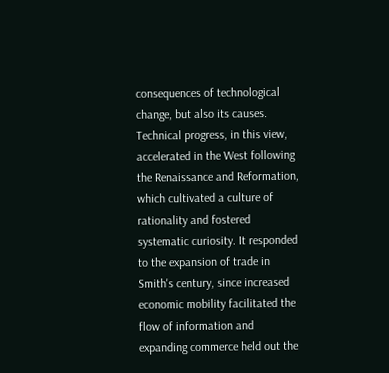consequences of technological change, but also its causes. Technical progress, in this view, accelerated in the West following the Renaissance and Reformation, which cultivated a culture of rationality and fostered systematic curiosity. It responded to the expansion of trade in Smith's century, since increased economic mobility facilitated the flow of information and expanding commerce held out the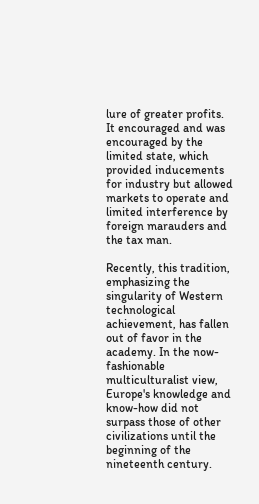lure of greater profits. It encouraged and was encouraged by the limited state, which provided inducements for industry but allowed markets to operate and limited interference by foreign marauders and the tax man.

Recently, this tradition, emphasizing the singularity of Western technological achievement, has fallen out of favor in the academy. In the now-fashionable multiculturalist view, Europe's knowledge and know-how did not surpass those of other civilizations until the beginning of the nineteenth century.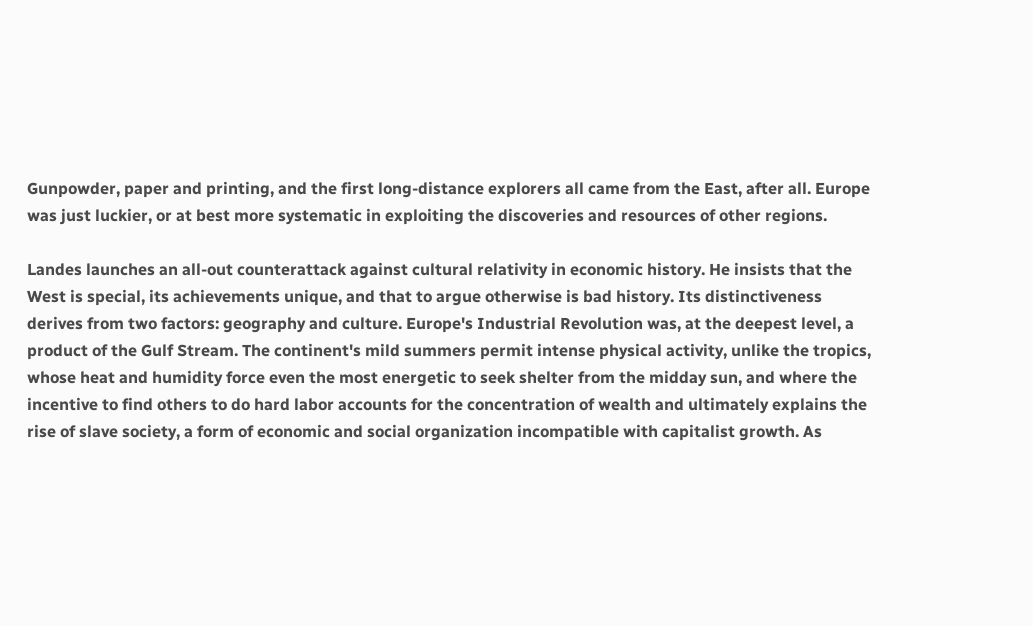Gunpowder, paper and printing, and the first long-distance explorers all came from the East, after all. Europe was just luckier, or at best more systematic in exploiting the discoveries and resources of other regions.

Landes launches an all-out counterattack against cultural relativity in economic history. He insists that the West is special, its achievements unique, and that to argue otherwise is bad history. Its distinctiveness derives from two factors: geography and culture. Europe's Industrial Revolution was, at the deepest level, a product of the Gulf Stream. The continent's mild summers permit intense physical activity, unlike the tropics, whose heat and humidity force even the most energetic to seek shelter from the midday sun, and where the incentive to find others to do hard labor accounts for the concentration of wealth and ultimately explains the rise of slave society, a form of economic and social organization incompatible with capitalist growth. As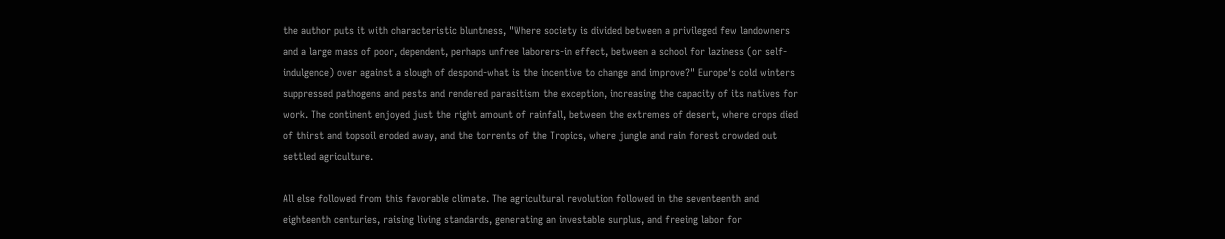the author puts it with characteristic bluntness, "Where society is divided between a privileged few landowners and a large mass of poor, dependent, perhaps unfree laborers-in effect, between a school for laziness (or self-indulgence) over against a slough of despond-what is the incentive to change and improve?" Europe's cold winters suppressed pathogens and pests and rendered parasitism the exception, increasing the capacity of its natives for work. The continent enjoyed just the right amount of rainfall, between the extremes of desert, where crops died of thirst and topsoil eroded away, and the torrents of the Tropics, where jungle and rain forest crowded out settled agriculture.

All else followed from this favorable climate. The agricultural revolution followed in the seventeenth and eighteenth centuries, raising living standards, generating an investable surplus, and freeing labor for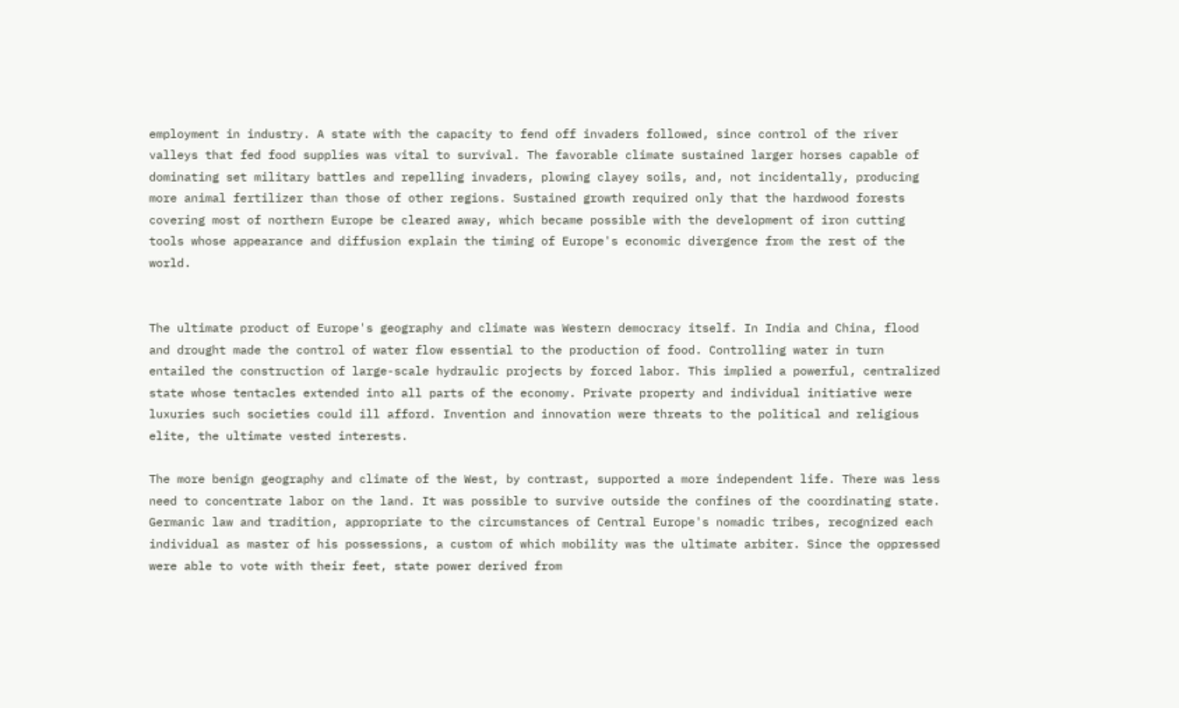employment in industry. A state with the capacity to fend off invaders followed, since control of the river valleys that fed food supplies was vital to survival. The favorable climate sustained larger horses capable of dominating set military battles and repelling invaders, plowing clayey soils, and, not incidentally, producing more animal fertilizer than those of other regions. Sustained growth required only that the hardwood forests covering most of northern Europe be cleared away, which became possible with the development of iron cutting tools whose appearance and diffusion explain the timing of Europe's economic divergence from the rest of the world.


The ultimate product of Europe's geography and climate was Western democracy itself. In India and China, flood and drought made the control of water flow essential to the production of food. Controlling water in turn entailed the construction of large-scale hydraulic projects by forced labor. This implied a powerful, centralized state whose tentacles extended into all parts of the economy. Private property and individual initiative were luxuries such societies could ill afford. Invention and innovation were threats to the political and religious elite, the ultimate vested interests.

The more benign geography and climate of the West, by contrast, supported a more independent life. There was less need to concentrate labor on the land. It was possible to survive outside the confines of the coordinating state. Germanic law and tradition, appropriate to the circumstances of Central Europe's nomadic tribes, recognized each individual as master of his possessions, a custom of which mobility was the ultimate arbiter. Since the oppressed were able to vote with their feet, state power derived from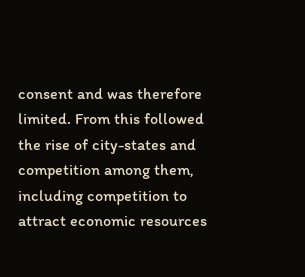consent and was therefore limited. From this followed the rise of city-states and competition among them, including competition to attract economic resources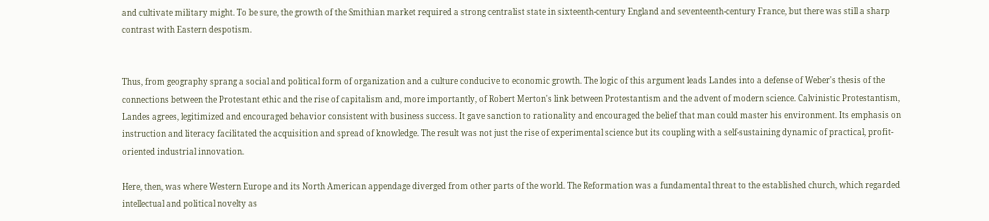and cultivate military might. To be sure, the growth of the Smithian market required a strong centralist state in sixteenth-century England and seventeenth-century France, but there was still a sharp contrast with Eastern despotism.


Thus, from geography sprang a social and political form of organization and a culture conducive to economic growth. The logic of this argument leads Landes into a defense of Weber's thesis of the connections between the Protestant ethic and the rise of capitalism and, more importantly, of Robert Merton's link between Protestantism and the advent of modern science. Calvinistic Protestantism, Landes agrees, legitimized and encouraged behavior consistent with business success. It gave sanction to rationality and encouraged the belief that man could master his environment. Its emphasis on instruction and literacy facilitated the acquisition and spread of knowledge. The result was not just the rise of experimental science but its coupling with a self-sustaining dynamic of practical, profit-oriented industrial innovation.

Here, then, was where Western Europe and its North American appendage diverged from other parts of the world. The Reformation was a fundamental threat to the established church, which regarded intellectual and political novelty as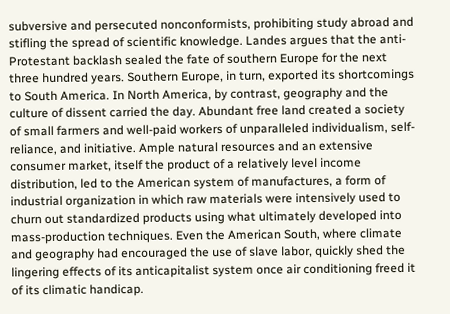subversive and persecuted nonconformists, prohibiting study abroad and stifling the spread of scientific knowledge. Landes argues that the anti-Protestant backlash sealed the fate of southern Europe for the next three hundred years. Southern Europe, in turn, exported its shortcomings to South America. In North America, by contrast, geography and the culture of dissent carried the day. Abundant free land created a society of small farmers and well-paid workers of unparalleled individualism, self-reliance, and initiative. Ample natural resources and an extensive consumer market, itself the product of a relatively level income distribution, led to the American system of manufactures, a form of industrial organization in which raw materials were intensively used to churn out standardized products using what ultimately developed into mass-production techniques. Even the American South, where climate and geography had encouraged the use of slave labor, quickly shed the lingering effects of its anticapitalist system once air conditioning freed it of its climatic handicap.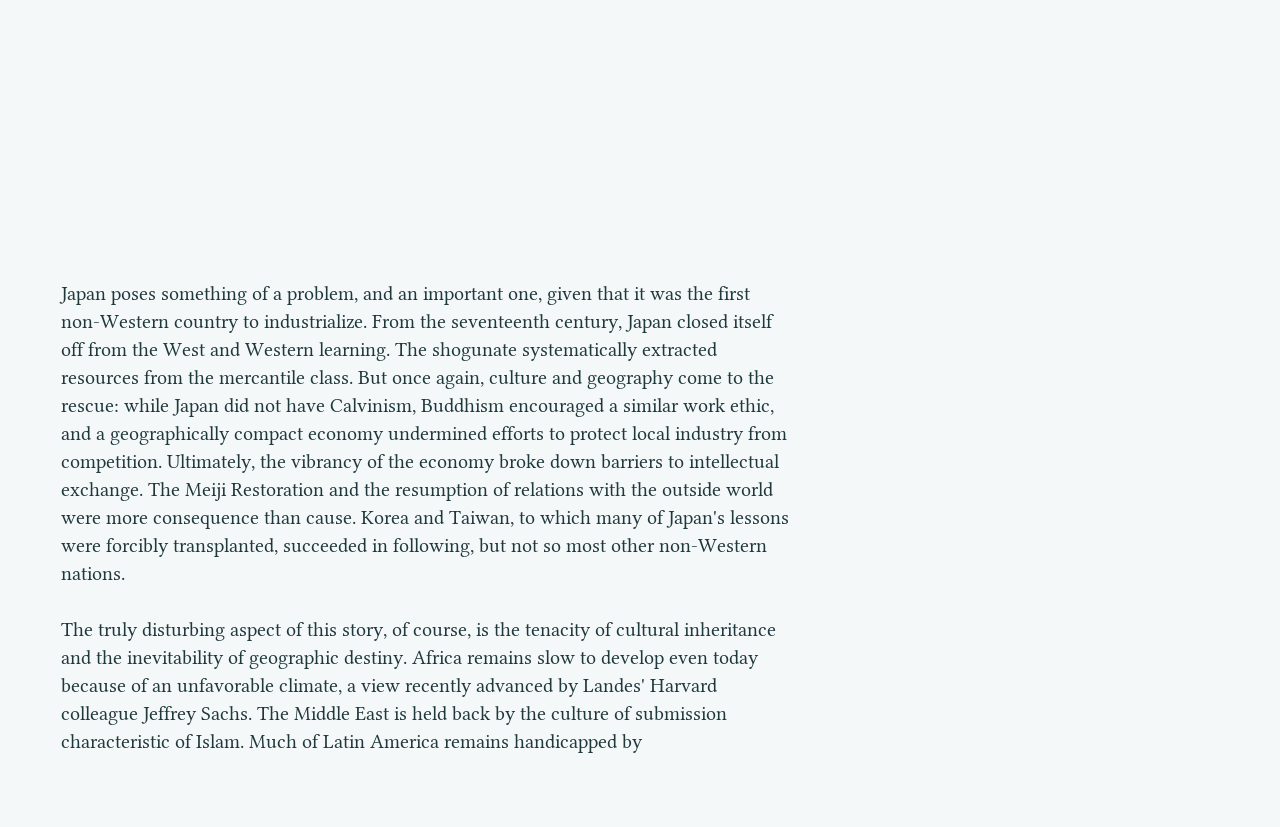Japan poses something of a problem, and an important one, given that it was the first non-Western country to industrialize. From the seventeenth century, Japan closed itself off from the West and Western learning. The shogunate systematically extracted resources from the mercantile class. But once again, culture and geography come to the rescue: while Japan did not have Calvinism, Buddhism encouraged a similar work ethic, and a geographically compact economy undermined efforts to protect local industry from competition. Ultimately, the vibrancy of the economy broke down barriers to intellectual exchange. The Meiji Restoration and the resumption of relations with the outside world were more consequence than cause. Korea and Taiwan, to which many of Japan's lessons were forcibly transplanted, succeeded in following, but not so most other non-Western nations.

The truly disturbing aspect of this story, of course, is the tenacity of cultural inheritance and the inevitability of geographic destiny. Africa remains slow to develop even today because of an unfavorable climate, a view recently advanced by Landes' Harvard colleague Jeffrey Sachs. The Middle East is held back by the culture of submission characteristic of Islam. Much of Latin America remains handicapped by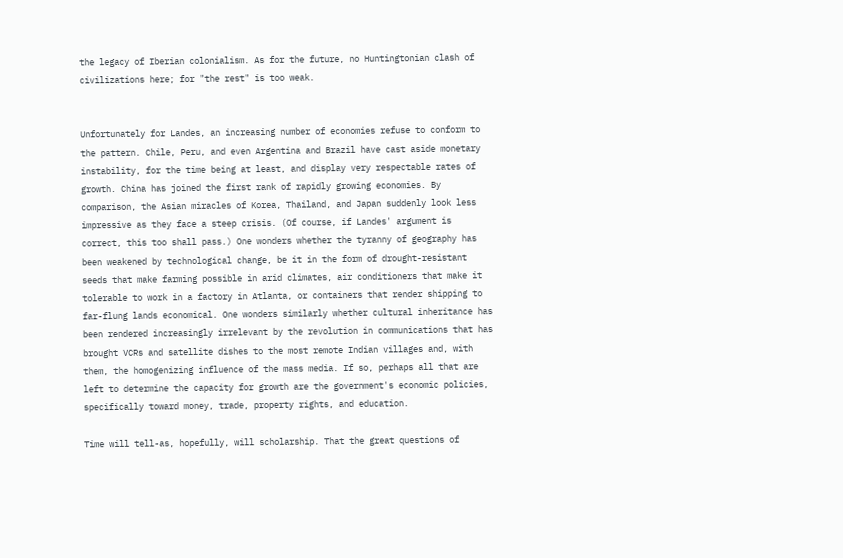the legacy of Iberian colonialism. As for the future, no Huntingtonian clash of civilizations here; for "the rest" is too weak.


Unfortunately for Landes, an increasing number of economies refuse to conform to the pattern. Chile, Peru, and even Argentina and Brazil have cast aside monetary instability, for the time being at least, and display very respectable rates of growth. China has joined the first rank of rapidly growing economies. By comparison, the Asian miracles of Korea, Thailand, and Japan suddenly look less impressive as they face a steep crisis. (Of course, if Landes' argument is correct, this too shall pass.) One wonders whether the tyranny of geography has been weakened by technological change, be it in the form of drought-resistant seeds that make farming possible in arid climates, air conditioners that make it tolerable to work in a factory in Atlanta, or containers that render shipping to far-flung lands economical. One wonders similarly whether cultural inheritance has been rendered increasingly irrelevant by the revolution in communications that has brought VCRs and satellite dishes to the most remote Indian villages and, with them, the homogenizing influence of the mass media. If so, perhaps all that are left to determine the capacity for growth are the government's economic policies, specifically toward money, trade, property rights, and education.

Time will tell-as, hopefully, will scholarship. That the great questions of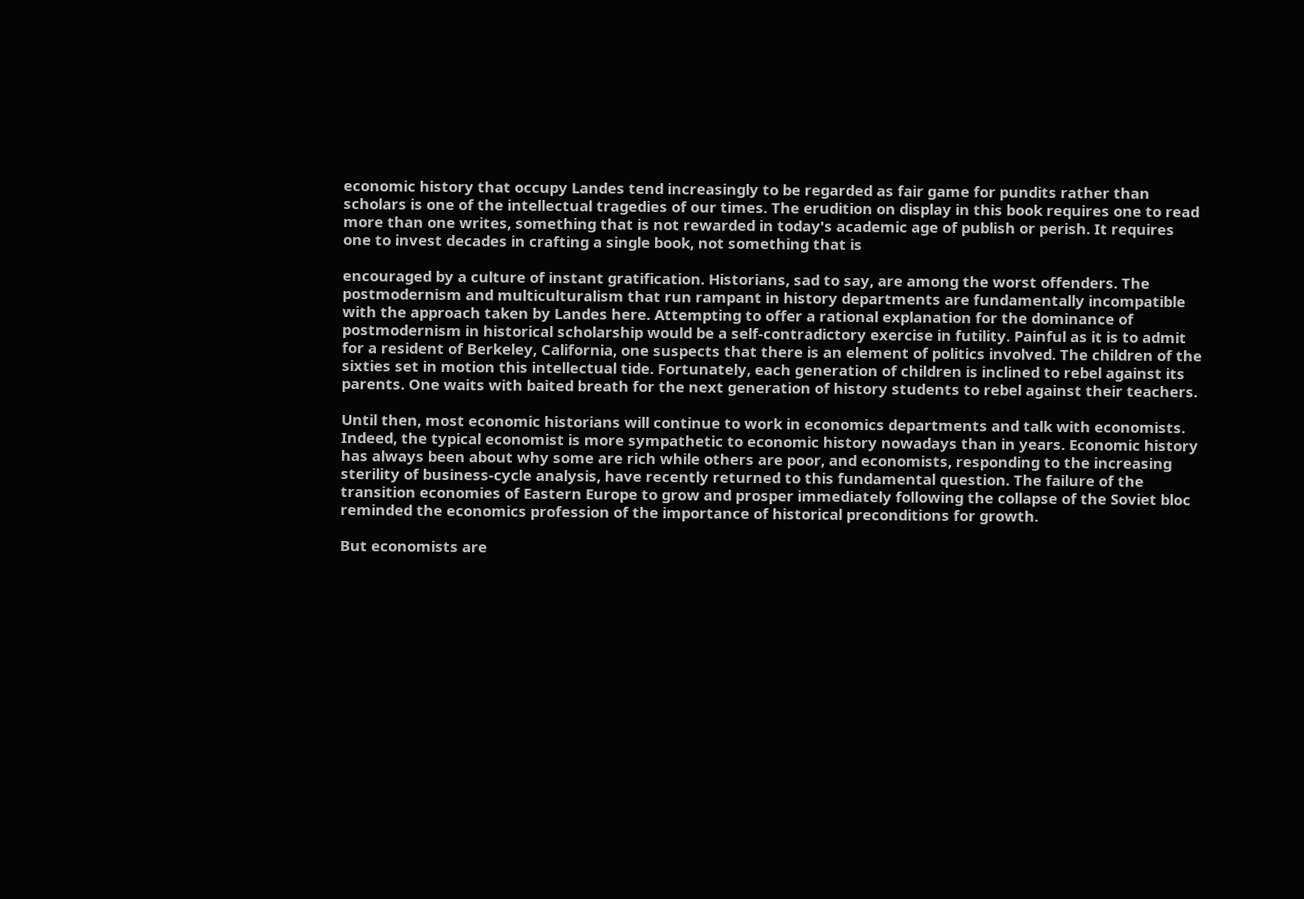economic history that occupy Landes tend increasingly to be regarded as fair game for pundits rather than scholars is one of the intellectual tragedies of our times. The erudition on display in this book requires one to read more than one writes, something that is not rewarded in today's academic age of publish or perish. It requires one to invest decades in crafting a single book, not something that is

encouraged by a culture of instant gratification. Historians, sad to say, are among the worst offenders. The postmodernism and multiculturalism that run rampant in history departments are fundamentally incompatible with the approach taken by Landes here. Attempting to offer a rational explanation for the dominance of postmodernism in historical scholarship would be a self-contradictory exercise in futility. Painful as it is to admit for a resident of Berkeley, California, one suspects that there is an element of politics involved. The children of the sixties set in motion this intellectual tide. Fortunately, each generation of children is inclined to rebel against its parents. One waits with baited breath for the next generation of history students to rebel against their teachers.

Until then, most economic historians will continue to work in economics departments and talk with economists. Indeed, the typical economist is more sympathetic to economic history nowadays than in years. Economic history has always been about why some are rich while others are poor, and economists, responding to the increasing sterility of business-cycle analysis, have recently returned to this fundamental question. The failure of the transition economies of Eastern Europe to grow and prosper immediately following the collapse of the Soviet bloc reminded the economics profession of the importance of historical preconditions for growth.

But economists are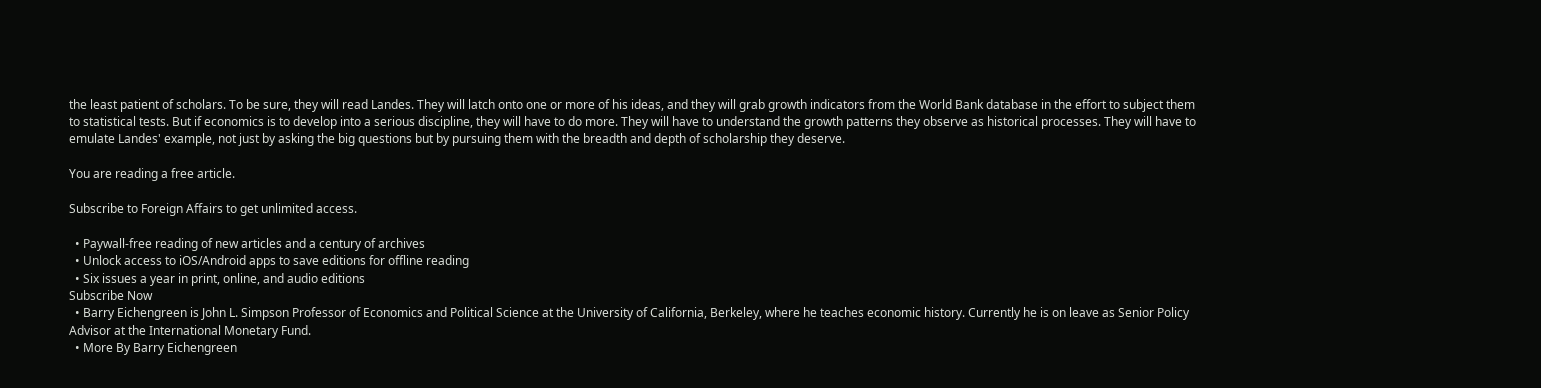the least patient of scholars. To be sure, they will read Landes. They will latch onto one or more of his ideas, and they will grab growth indicators from the World Bank database in the effort to subject them to statistical tests. But if economics is to develop into a serious discipline, they will have to do more. They will have to understand the growth patterns they observe as historical processes. They will have to emulate Landes' example, not just by asking the big questions but by pursuing them with the breadth and depth of scholarship they deserve.

You are reading a free article.

Subscribe to Foreign Affairs to get unlimited access.

  • Paywall-free reading of new articles and a century of archives
  • Unlock access to iOS/Android apps to save editions for offline reading
  • Six issues a year in print, online, and audio editions
Subscribe Now
  • Barry Eichengreen is John L. Simpson Professor of Economics and Political Science at the University of California, Berkeley, where he teaches economic history. Currently he is on leave as Senior Policy Advisor at the International Monetary Fund.
  • More By Barry Eichengreen